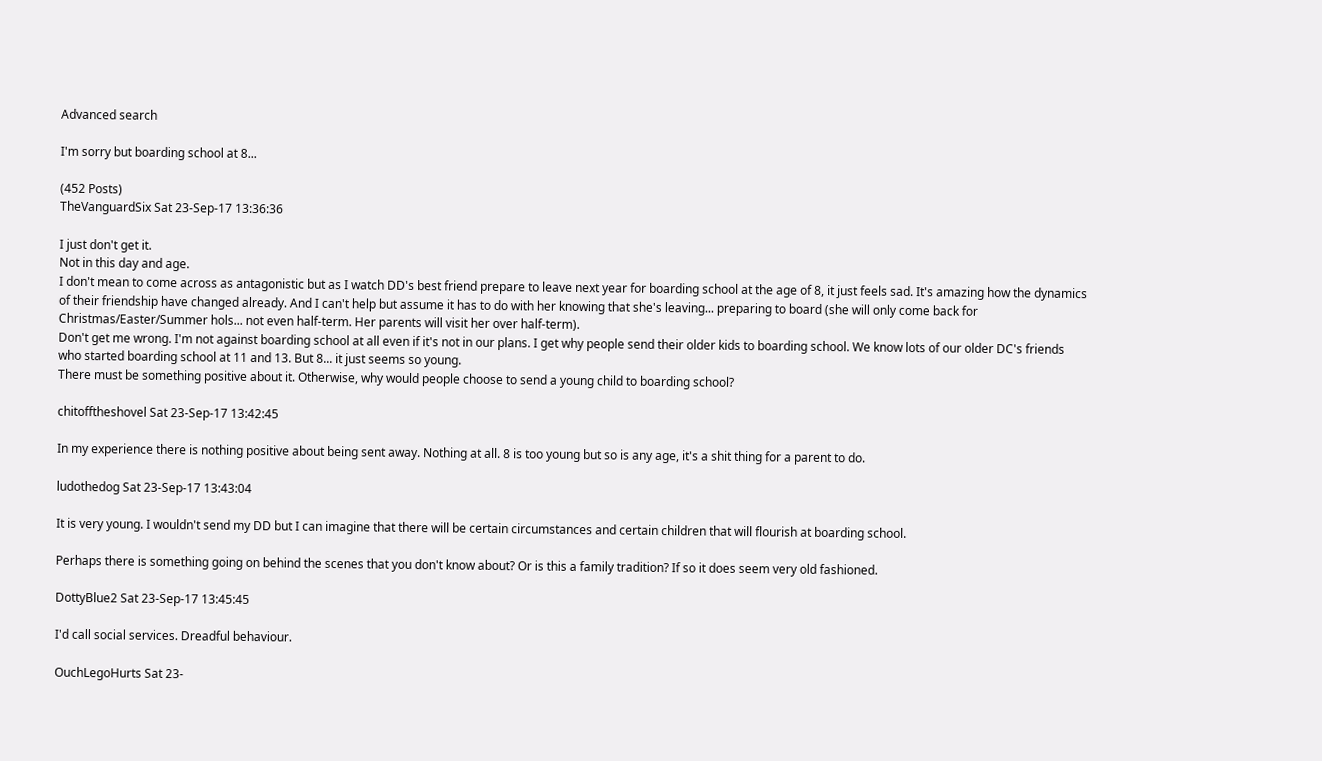Advanced search

I'm sorry but boarding school at 8...

(452 Posts)
TheVanguardSix Sat 23-Sep-17 13:36:36

I just don't get it.
Not in this day and age.
I don't mean to come across as antagonistic but as I watch DD's best friend prepare to leave next year for boarding school at the age of 8, it just feels sad. It's amazing how the dynamics of their friendship have changed already. And I can't help but assume it has to do with her knowing that she's leaving... preparing to board (she will only come back for Christmas/Easter/Summer hols... not even half-term. Her parents will visit her over half-term).
Don't get me wrong. I'm not against boarding school at all even if it's not in our plans. I get why people send their older kids to boarding school. We know lots of our older DC's friends who started boarding school at 11 and 13. But 8... it just seems so young.
There must be something positive about it. Otherwise, why would people choose to send a young child to boarding school?

chitofftheshovel Sat 23-Sep-17 13:42:45

In my experience there is nothing positive about being sent away. Nothing at all. 8 is too young but so is any age, it's a shit thing for a parent to do.

ludothedog Sat 23-Sep-17 13:43:04

It is very young. I wouldn't send my DD but I can imagine that there will be certain circumstances and certain children that will flourish at boarding school.

Perhaps there is something going on behind the scenes that you don't know about? Or is this a family tradition? If so it does seem very old fashioned.

DottyBlue2 Sat 23-Sep-17 13:45:45

I'd call social services. Dreadful behaviour.

OuchLegoHurts Sat 23-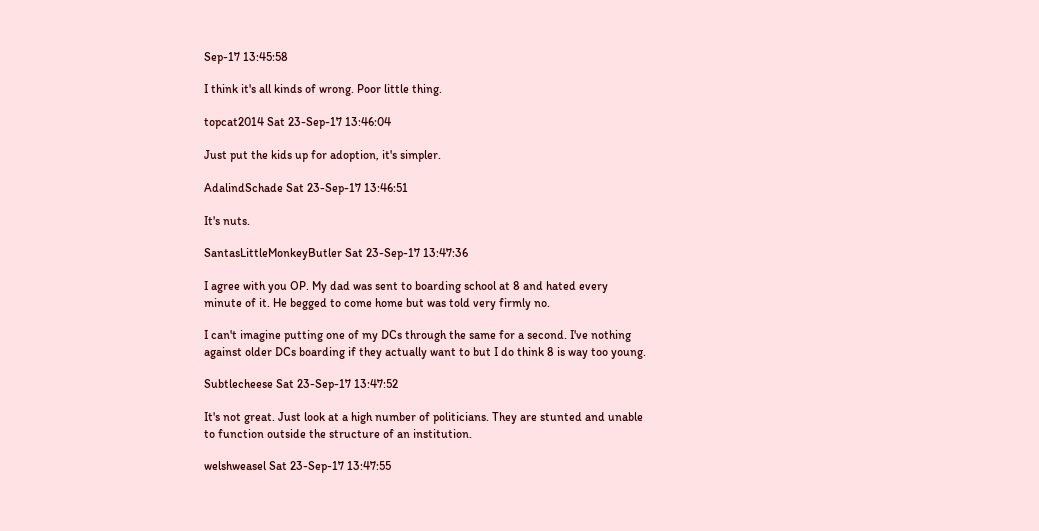Sep-17 13:45:58

I think it's all kinds of wrong. Poor little thing.

topcat2014 Sat 23-Sep-17 13:46:04

Just put the kids up for adoption, it's simpler.

AdalindSchade Sat 23-Sep-17 13:46:51

It's nuts.

SantasLittleMonkeyButler Sat 23-Sep-17 13:47:36

I agree with you OP. My dad was sent to boarding school at 8 and hated every minute of it. He begged to come home but was told very firmly no.

I can't imagine putting one of my DCs through the same for a second. I've nothing against older DCs boarding if they actually want to but I do think 8 is way too young.

Subtlecheese Sat 23-Sep-17 13:47:52

It's not great. Just look at a high number of politicians. They are stunted and unable to function outside the structure of an institution.

welshweasel Sat 23-Sep-17 13:47:55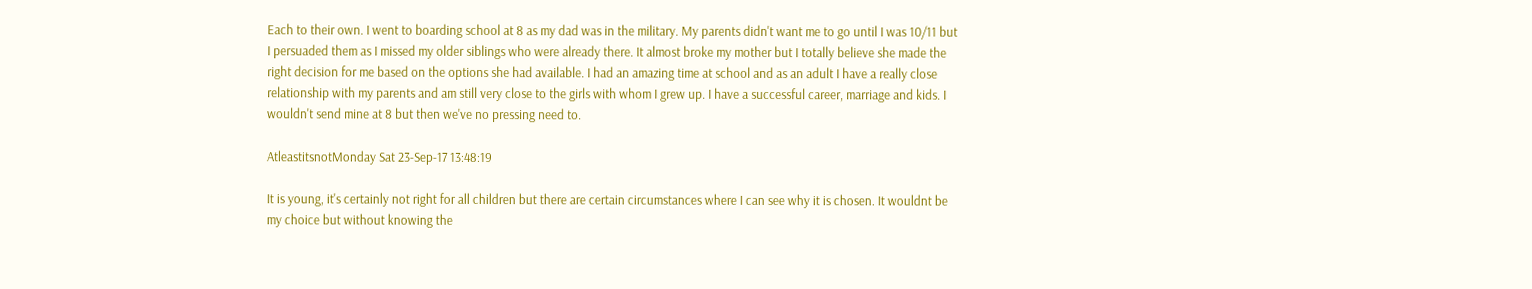Each to their own. I went to boarding school at 8 as my dad was in the military. My parents didn't want me to go until I was 10/11 but I persuaded them as I missed my older siblings who were already there. It almost broke my mother but I totally believe she made the right decision for me based on the options she had available. I had an amazing time at school and as an adult I have a really close relationship with my parents and am still very close to the girls with whom I grew up. I have a successful career, marriage and kids. I wouldn't send mine at 8 but then we've no pressing need to.

AtleastitsnotMonday Sat 23-Sep-17 13:48:19

It is young, it's certainly not right for all children but there are certain circumstances where I can see why it is chosen. It wouldnt be my choice but without knowing the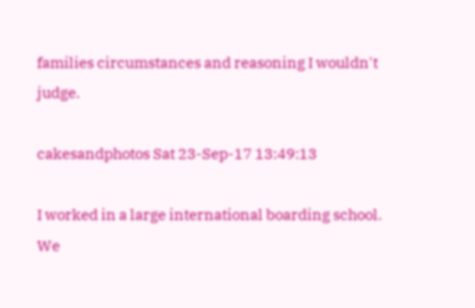families circumstances and reasoning I wouldn't judge.

cakesandphotos Sat 23-Sep-17 13:49:13

I worked in a large international boarding school. We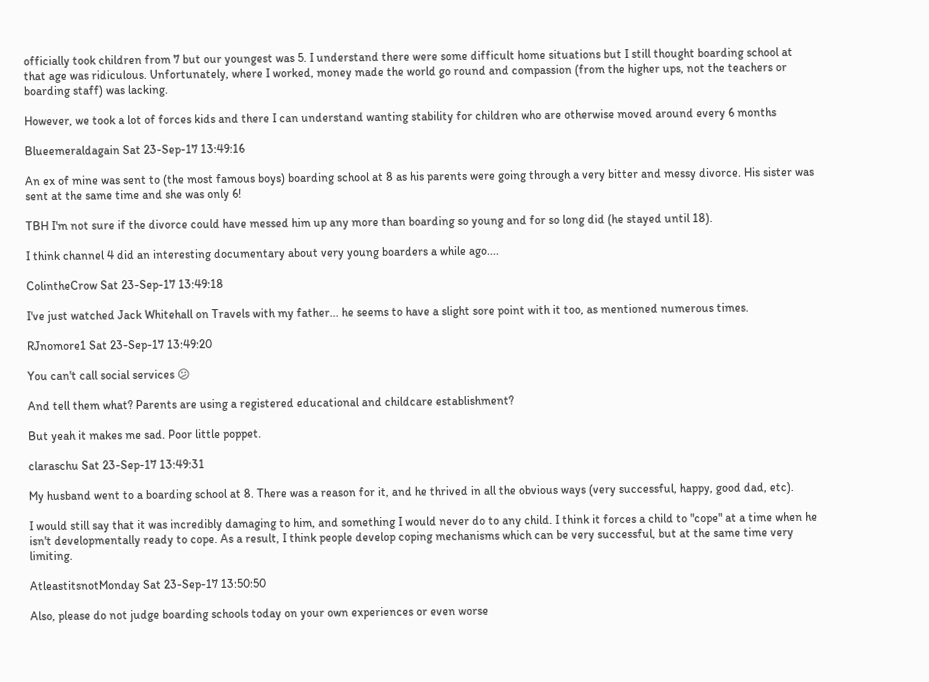officially took children from 7 but our youngest was 5. I understand there were some difficult home situations but I still thought boarding school at that age was ridiculous. Unfortunately, where I worked, money made the world go round and compassion (from the higher ups, not the teachers or boarding staff) was lacking.

However, we took a lot of forces kids and there I can understand wanting stability for children who are otherwise moved around every 6 months

Blueemeraldagain Sat 23-Sep-17 13:49:16

An ex of mine was sent to (the most famous boys) boarding school at 8 as his parents were going through a very bitter and messy divorce. His sister was sent at the same time and she was only 6!

TBH I'm not sure if the divorce could have messed him up any more than boarding so young and for so long did (he stayed until 18).

I think channel 4 did an interesting documentary about very young boarders a while ago....

ColintheCrow Sat 23-Sep-17 13:49:18

I've just watched Jack Whitehall on Travels with my father... he seems to have a slight sore point with it too, as mentioned numerous times.

RJnomore1 Sat 23-Sep-17 13:49:20

You can't call social services 😕

And tell them what? Parents are using a registered educational and childcare establishment?

But yeah it makes me sad. Poor little poppet.

claraschu Sat 23-Sep-17 13:49:31

My husband went to a boarding school at 8. There was a reason for it, and he thrived in all the obvious ways (very successful, happy, good dad, etc).

I would still say that it was incredibly damaging to him, and something I would never do to any child. I think it forces a child to "cope" at a time when he isn't developmentally ready to cope. As a result, I think people develop coping mechanisms which can be very successful, but at the same time very limiting.

AtleastitsnotMonday Sat 23-Sep-17 13:50:50

Also, please do not judge boarding schools today on your own experiences or even worse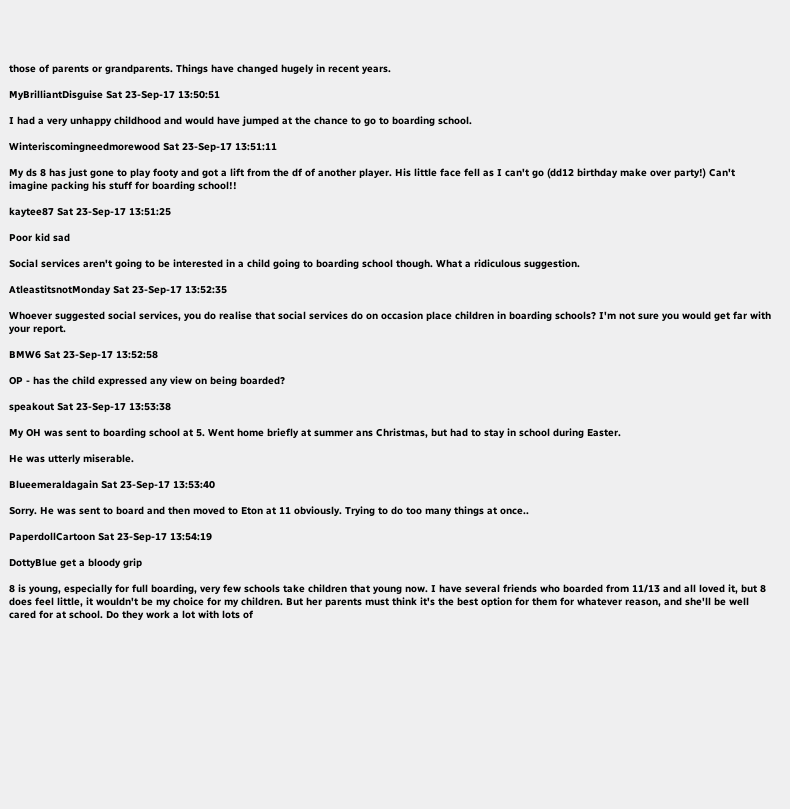those of parents or grandparents. Things have changed hugely in recent years.

MyBrilliantDisguise Sat 23-Sep-17 13:50:51

I had a very unhappy childhood and would have jumped at the chance to go to boarding school.

Winteriscomingneedmorewood Sat 23-Sep-17 13:51:11

My ds 8 has just gone to play footy and got a lift from the df of another player. His little face fell as I can't go (dd12 birthday make over party!) Can't imagine packing his stuff for boarding school!!

kaytee87 Sat 23-Sep-17 13:51:25

Poor kid sad

Social services aren't going to be interested in a child going to boarding school though. What a ridiculous suggestion.

AtleastitsnotMonday Sat 23-Sep-17 13:52:35

Whoever suggested social services, you do realise that social services do on occasion place children in boarding schools? I'm not sure you would get far with your report.

BMW6 Sat 23-Sep-17 13:52:58

OP - has the child expressed any view on being boarded?

speakout Sat 23-Sep-17 13:53:38

My OH was sent to boarding school at 5. Went home briefly at summer ans Christmas, but had to stay in school during Easter.

He was utterly miserable.

Blueemeraldagain Sat 23-Sep-17 13:53:40

Sorry. He was sent to board and then moved to Eton at 11 obviously. Trying to do too many things at once..

PaperdollCartoon Sat 23-Sep-17 13:54:19

DottyBlue get a bloody grip

8 is young, especially for full boarding, very few schools take children that young now. I have several friends who boarded from 11/13 and all loved it, but 8 does feel little, it wouldn't be my choice for my children. But her parents must think it's the best option for them for whatever reason, and she'll be well cared for at school. Do they work a lot with lots of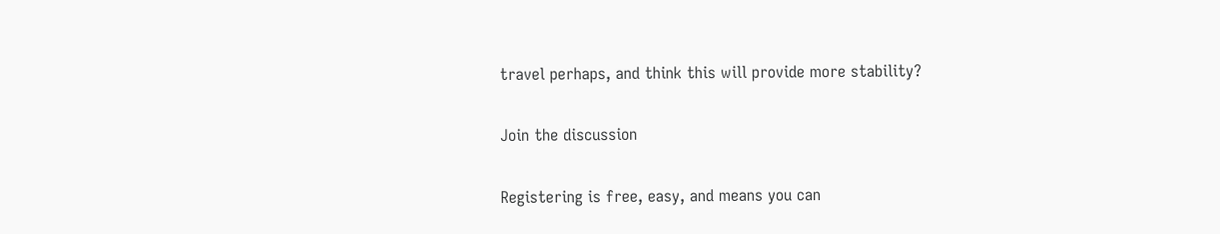travel perhaps, and think this will provide more stability?

Join the discussion

Registering is free, easy, and means you can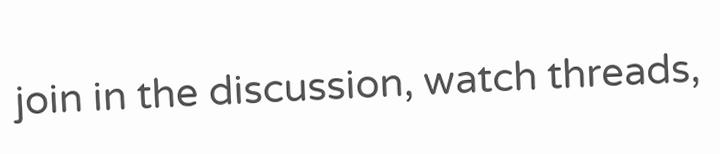join in the discussion, watch threads,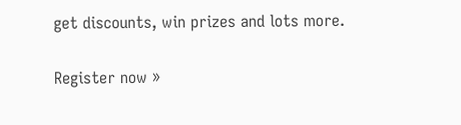get discounts, win prizes and lots more.

Register now »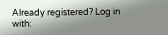Already registered? Log in with: